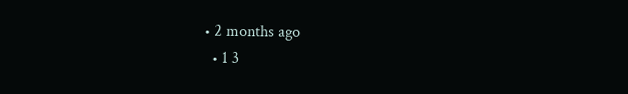• 2 months ago
  • 1 3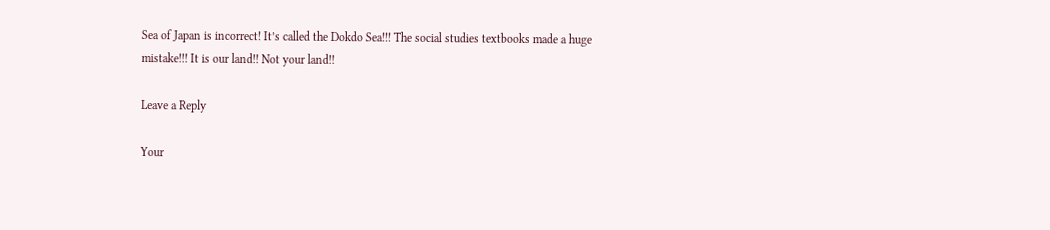Sea of Japan is incorrect! It’s called the Dokdo Sea!!! The social studies textbooks made a huge mistake!!! It is our land!! Not your land!!

Leave a Reply

Your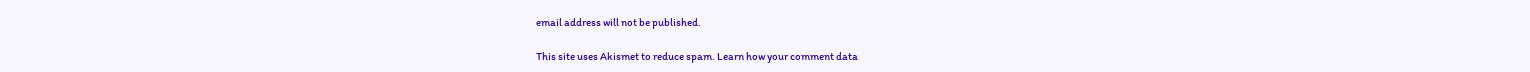email address will not be published.

This site uses Akismet to reduce spam. Learn how your comment data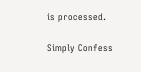is processed.

Simply Confess